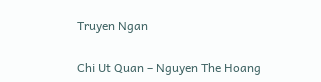Truyen Ngan

Chi Ut Quan – Nguyen The Hoang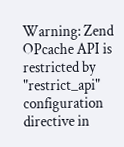Warning: Zend OPcache API is restricted by "restrict_api" configuration directive in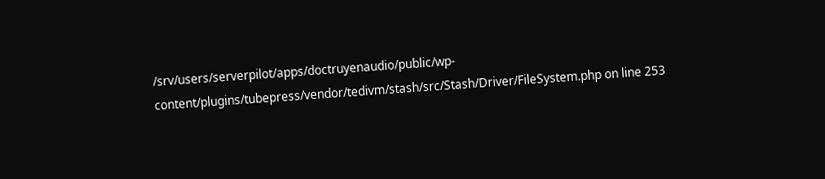/srv/users/serverpilot/apps/doctruyenaudio/public/wp-content/plugins/tubepress/vendor/tedivm/stash/src/Stash/Driver/FileSystem.php on line 253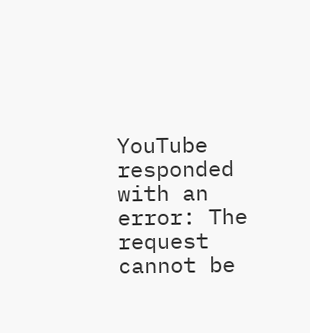YouTube responded with an error: The request cannot be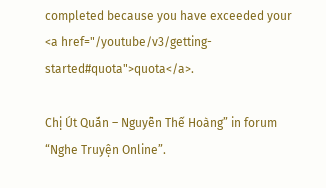completed because you have exceeded your <a href="/youtube/v3/getting-started#quota">quota</a>.

Chị Út Quắn – Nguyễn Thế Hoàng” in forum “Nghe Truyện Online”.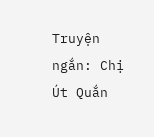Truyện ngắn: Chị Út Quắn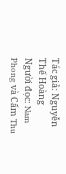Tác giả: Nguyễn Thế Hoàng
Người đọc: Nam Phong và Cẩm Thu